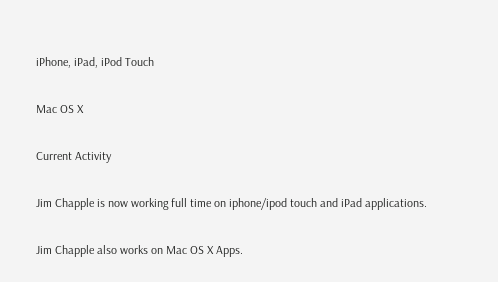iPhone, iPad, iPod Touch

Mac OS X

Current Activity

Jim Chapple is now working full time on iphone/ipod touch and iPad applications.

Jim Chapple also works on Mac OS X Apps.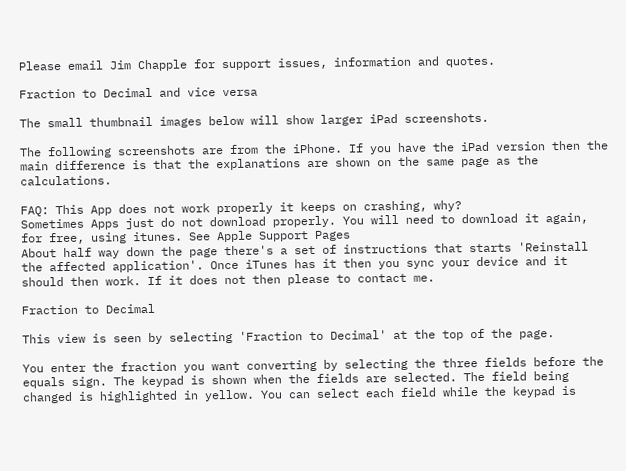Please email Jim Chapple for support issues, information and quotes.

Fraction to Decimal and vice versa

The small thumbnail images below will show larger iPad screenshots.

The following screenshots are from the iPhone. If you have the iPad version then the main difference is that the explanations are shown on the same page as the calculations.

FAQ: This App does not work properly it keeps on crashing, why?
Sometimes Apps just do not download properly. You will need to download it again, for free, using itunes. See Apple Support Pages
About half way down the page there's a set of instructions that starts 'Reinstall the affected application'. Once iTunes has it then you sync your device and it should then work. If it does not then please to contact me.

Fraction to Decimal

This view is seen by selecting 'Fraction to Decimal' at the top of the page.

You enter the fraction you want converting by selecting the three fields before the equals sign. The keypad is shown when the fields are selected. The field being changed is highlighted in yellow. You can select each field while the keypad is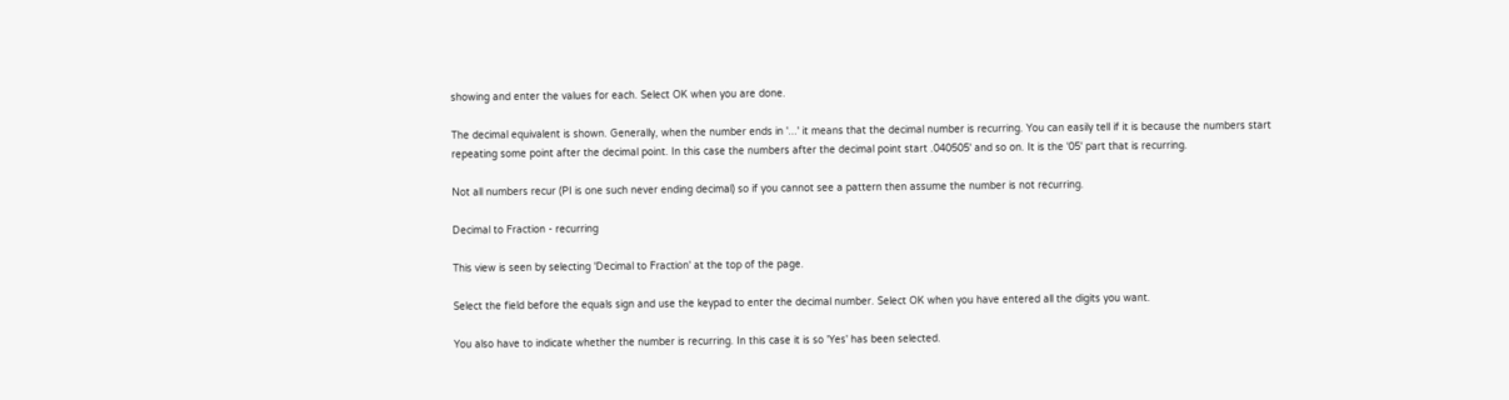showing and enter the values for each. Select OK when you are done.

The decimal equivalent is shown. Generally, when the number ends in '...' it means that the decimal number is recurring. You can easily tell if it is because the numbers start repeating some point after the decimal point. In this case the numbers after the decimal point start .040505' and so on. It is the '05' part that is recurring.

Not all numbers recur (PI is one such never ending decimal) so if you cannot see a pattern then assume the number is not recurring.

Decimal to Fraction - recurring

This view is seen by selecting 'Decimal to Fraction' at the top of the page.

Select the field before the equals sign and use the keypad to enter the decimal number. Select OK when you have entered all the digits you want.

You also have to indicate whether the number is recurring. In this case it is so 'Yes' has been selected.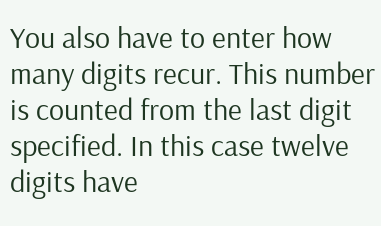You also have to enter how many digits recur. This number is counted from the last digit specified. In this case twelve digits have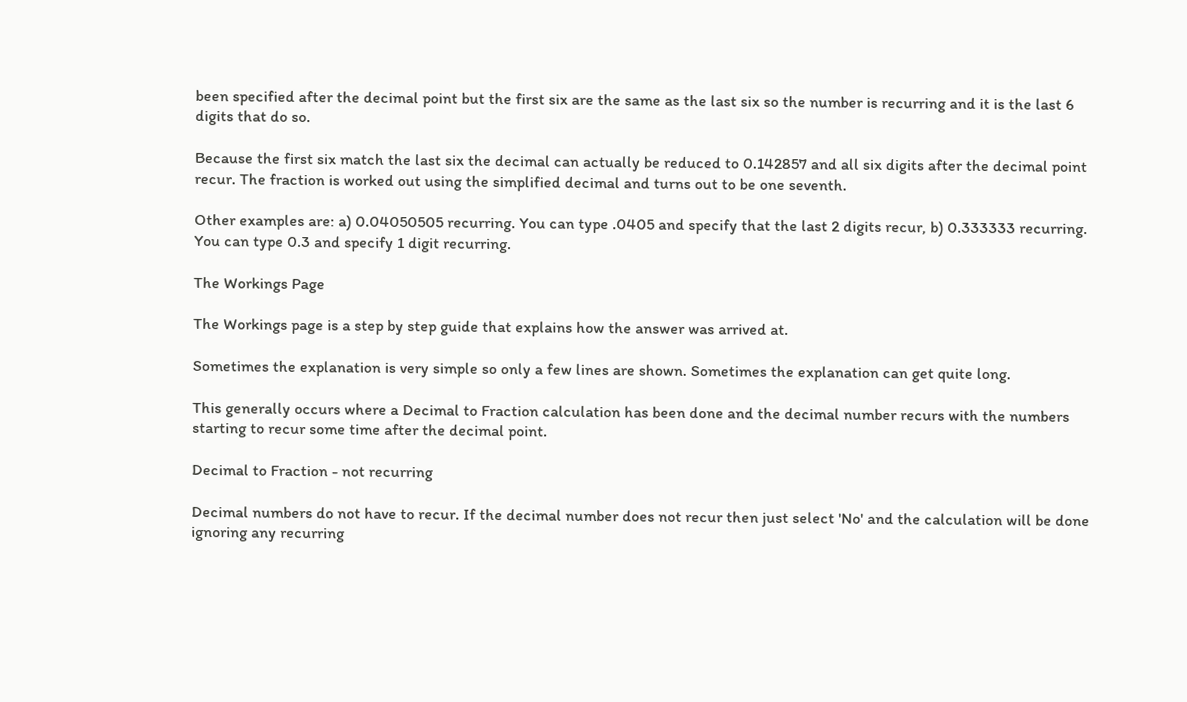been specified after the decimal point but the first six are the same as the last six so the number is recurring and it is the last 6 digits that do so.

Because the first six match the last six the decimal can actually be reduced to 0.142857 and all six digits after the decimal point recur. The fraction is worked out using the simplified decimal and turns out to be one seventh.

Other examples are: a) 0.04050505 recurring. You can type .0405 and specify that the last 2 digits recur, b) 0.333333 recurring. You can type 0.3 and specify 1 digit recurring.

The Workings Page

The Workings page is a step by step guide that explains how the answer was arrived at.

Sometimes the explanation is very simple so only a few lines are shown. Sometimes the explanation can get quite long.

This generally occurs where a Decimal to Fraction calculation has been done and the decimal number recurs with the numbers starting to recur some time after the decimal point.

Decimal to Fraction - not recurring

Decimal numbers do not have to recur. If the decimal number does not recur then just select 'No' and the calculation will be done ignoring any recurring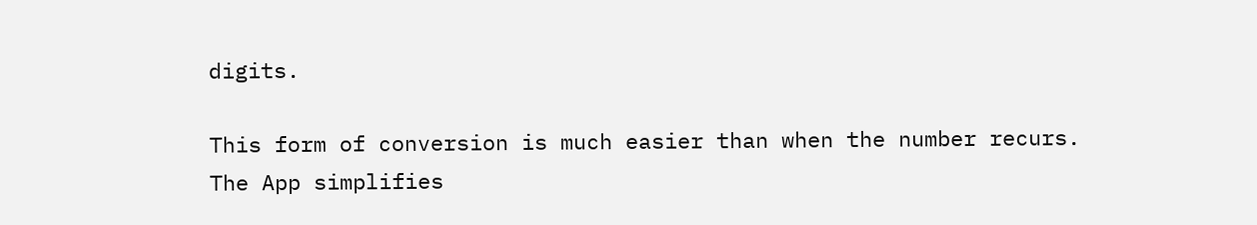digits.

This form of conversion is much easier than when the number recurs. The App simplifies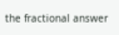the fractional answer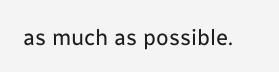as much as possible.